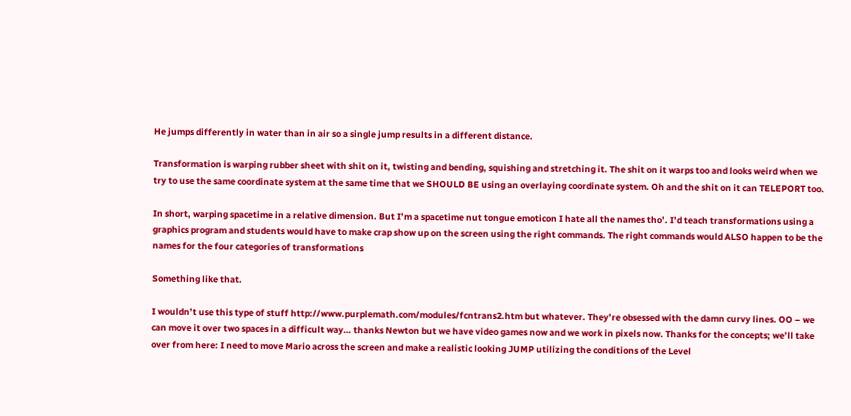He jumps differently in water than in air so a single jump results in a different distance.

Transformation is warping rubber sheet with shit on it, twisting and bending, squishing and stretching it. The shit on it warps too and looks weird when we try to use the same coordinate system at the same time that we SHOULD BE using an overlaying coordinate system. Oh and the shit on it can TELEPORT too.

In short, warping spacetime in a relative dimension. But I’m a spacetime nut tongue emoticon I hate all the names tho’. I’d teach transformations using a graphics program and students would have to make crap show up on the screen using the right commands. The right commands would ALSO happen to be the names for the four categories of transformations

Something like that.

I wouldn’t use this type of stuff http://www.purplemath.com/modules/fcntrans2.htm but whatever. They’re obsessed with the damn curvy lines. OO – we can move it over two spaces in a difficult way… thanks Newton but we have video games now and we work in pixels now. Thanks for the concepts; we’ll take over from here: I need to move Mario across the screen and make a realistic looking JUMP utilizing the conditions of the Level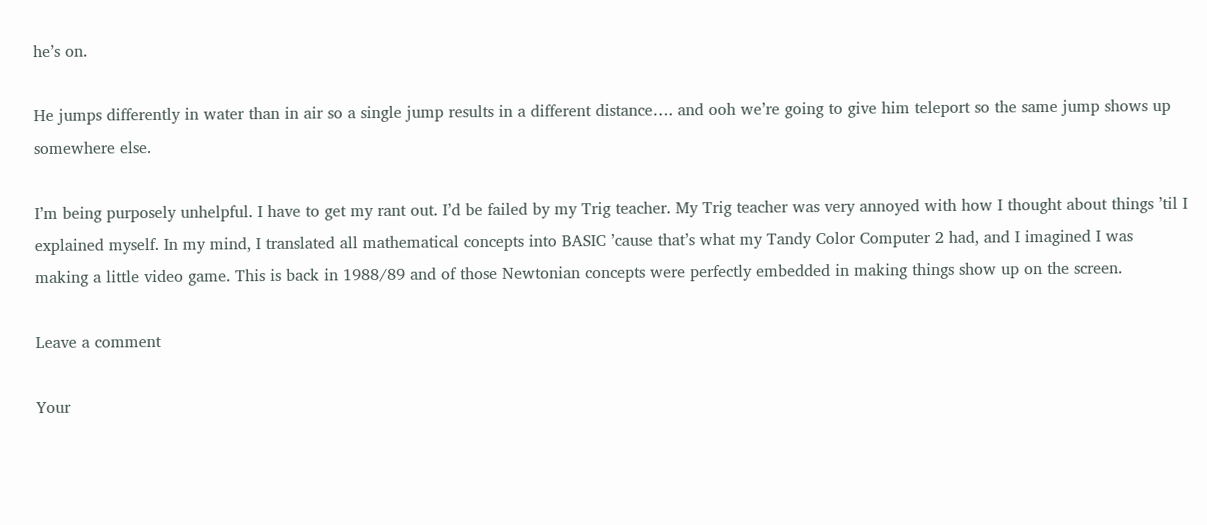he’s on.

He jumps differently in water than in air so a single jump results in a different distance…. and ooh we’re going to give him teleport so the same jump shows up somewhere else.

I’m being purposely unhelpful. I have to get my rant out. I’d be failed by my Trig teacher. My Trig teacher was very annoyed with how I thought about things ’til I explained myself. In my mind, I translated all mathematical concepts into BASIC ’cause that’s what my Tandy Color Computer 2 had, and I imagined I was making a little video game. This is back in 1988/89 and of those Newtonian concepts were perfectly embedded in making things show up on the screen.

Leave a comment

Your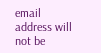email address will not be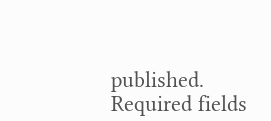published. Required fields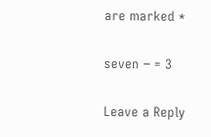are marked *

seven − = 3

Leave a Reply